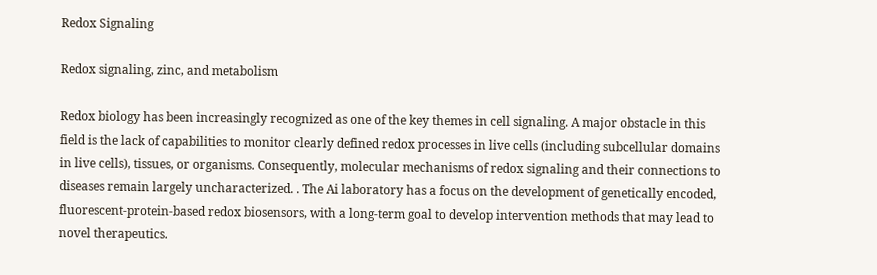Redox Signaling

Redox signaling, zinc, and metabolism

Redox biology has been increasingly recognized as one of the key themes in cell signaling. A major obstacle in this field is the lack of capabilities to monitor clearly defined redox processes in live cells (including subcellular domains in live cells), tissues, or organisms. Consequently, molecular mechanisms of redox signaling and their connections to diseases remain largely uncharacterized. . The Ai laboratory has a focus on the development of genetically encoded, fluorescent-protein-based redox biosensors, with a long-term goal to develop intervention methods that may lead to novel therapeutics.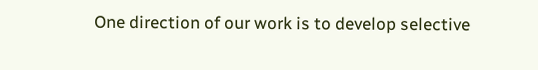One direction of our work is to develop selective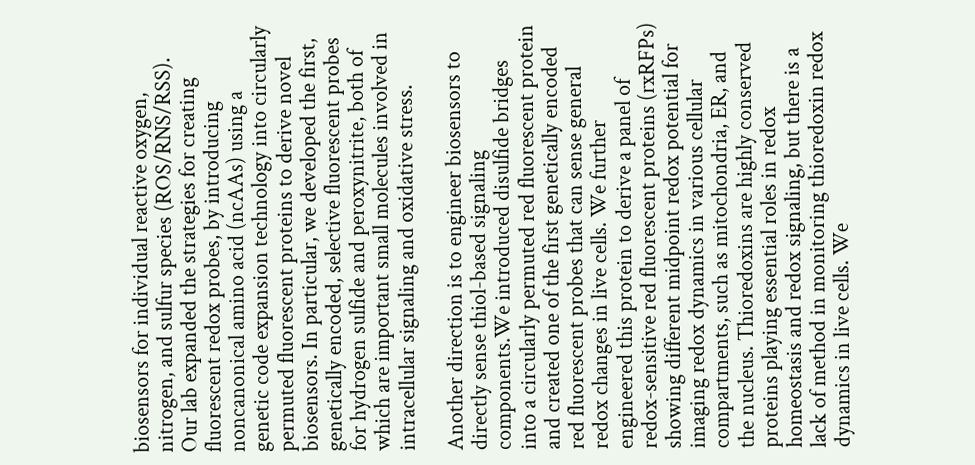biosensors for individual reactive oxygen, nitrogen, and sulfur species (ROS/RNS/RSS). Our lab expanded the strategies for creating fluorescent redox probes, by introducing noncanonical amino acid (ncAAs) using a genetic code expansion technology into circularly permuted fluorescent proteins to derive novel biosensors. In particular, we developed the first, genetically encoded, selective fluorescent probes for hydrogen sulfide and peroxynitrite, both of which are important small molecules involved in intracellular signaling and oxidative stress.

Another direction is to engineer biosensors to directly sense thiol-based signaling components.We introduced disulfide bridges into a circularly permuted red fluorescent protein and created one of the first genetically encoded red fluorescent probes that can sense general redox changes in live cells. We further engineered this protein to derive a panel of redox-sensitive red fluorescent proteins (rxRFPs) showing different midpoint redox potential for imaging redox dynamics in various cellular compartments, such as mitochondria, ER, and the nucleus. Thioredoxins are highly conserved proteins playing essential roles in redox homeostasis and redox signaling, but there is a lack of method in monitoring thioredoxin redox dynamics in live cells. We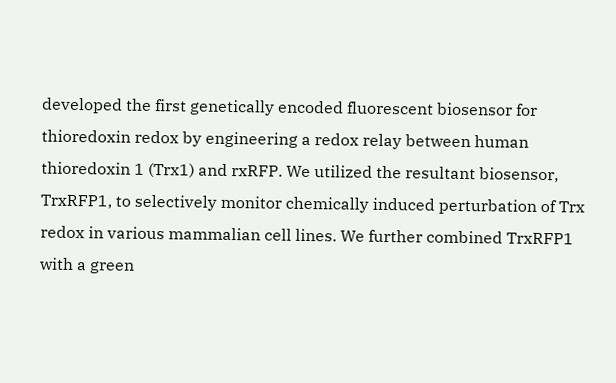developed the first genetically encoded fluorescent biosensor for thioredoxin redox by engineering a redox relay between human thioredoxin 1 (Trx1) and rxRFP. We utilized the resultant biosensor, TrxRFP1, to selectively monitor chemically induced perturbation of Trx redox in various mammalian cell lines. We further combined TrxRFP1 with a green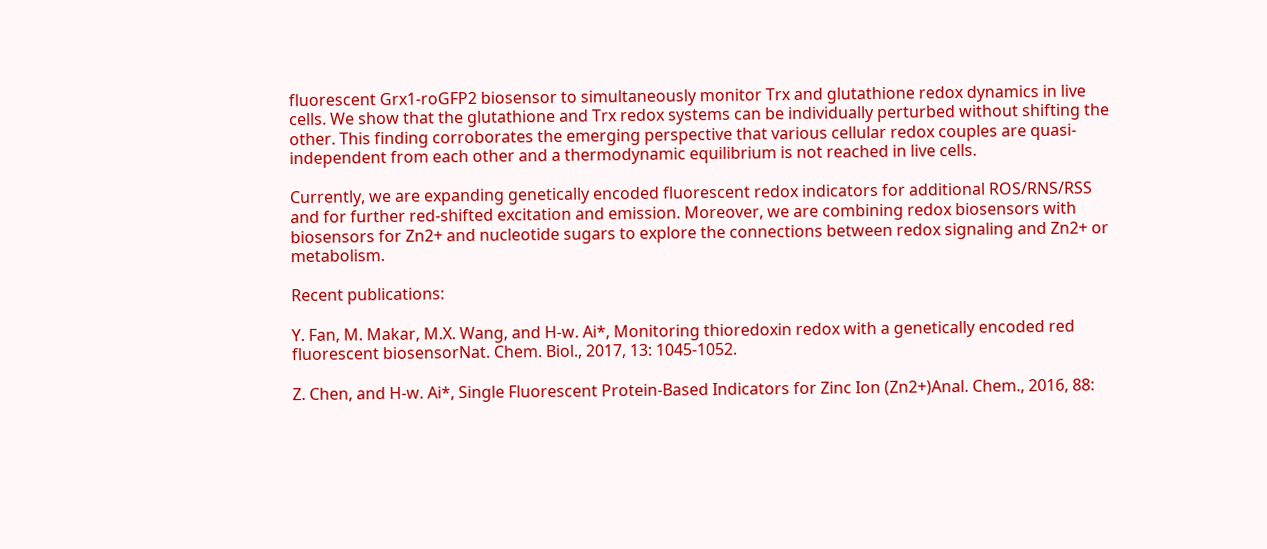fluorescent Grx1-roGFP2 biosensor to simultaneously monitor Trx and glutathione redox dynamics in live cells. We show that the glutathione and Trx redox systems can be individually perturbed without shifting the other. This finding corroborates the emerging perspective that various cellular redox couples are quasi-independent from each other and a thermodynamic equilibrium is not reached in live cells.

Currently, we are expanding genetically encoded fluorescent redox indicators for additional ROS/RNS/RSS and for further red-shifted excitation and emission. Moreover, we are combining redox biosensors with biosensors for Zn2+ and nucleotide sugars to explore the connections between redox signaling and Zn2+ or metabolism.

Recent publications:

Y. Fan, M. Makar, M.X. Wang, and H-w. Ai*, Monitoring thioredoxin redox with a genetically encoded red fluorescent biosensorNat. Chem. Biol., 2017, 13: 1045-1052.

Z. Chen, and H-w. Ai*, Single Fluorescent Protein-Based Indicators for Zinc Ion (Zn2+)Anal. Chem., 2016, 88: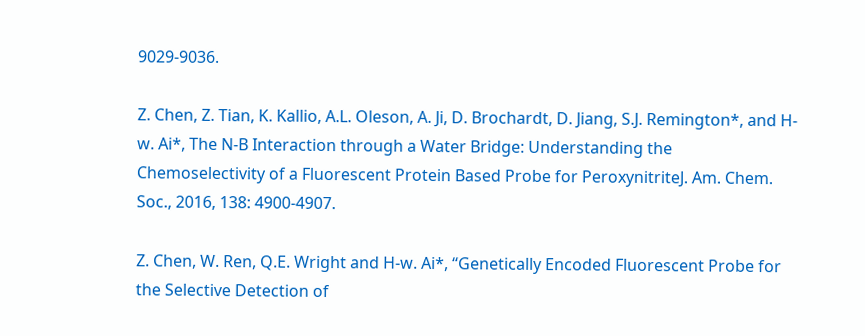9029-9036.

Z. Chen, Z. Tian, K. Kallio, A.L. Oleson, A. Ji, D. Brochardt, D. Jiang, S.J. Remington*, and H-w. Ai*, The N-B Interaction through a Water Bridge: Understanding the Chemoselectivity of a Fluorescent Protein Based Probe for PeroxynitriteJ. Am. Chem. Soc., 2016, 138: 4900-4907.

Z. Chen, W. Ren, Q.E. Wright and H-w. Ai*, “Genetically Encoded Fluorescent Probe for the Selective Detection of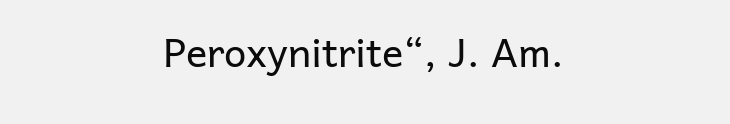Peroxynitrite“, J. Am.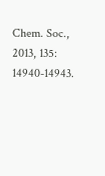Chem. Soc., 2013, 135: 14940-14943.